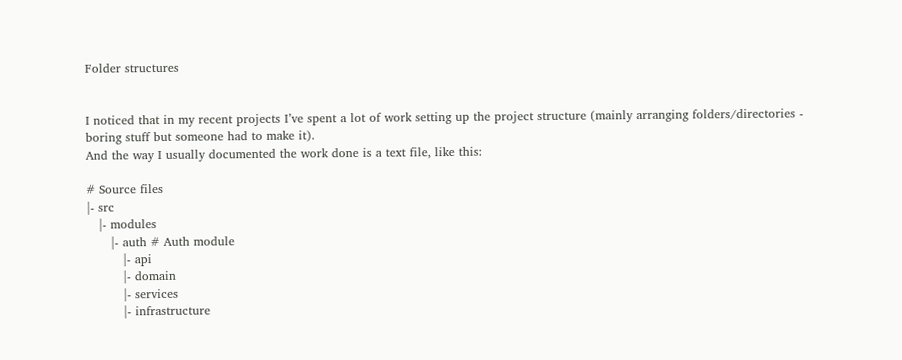Folder structures


I noticed that in my recent projects I’ve spent a lot of work setting up the project structure (mainly arranging folders/directories - boring stuff but someone had to make it).
And the way I usually documented the work done is a text file, like this:

# Source files
|- src
   |- modules
      |- auth # Auth module
         |- api
         |- domain
         |- services
         |- infrastructure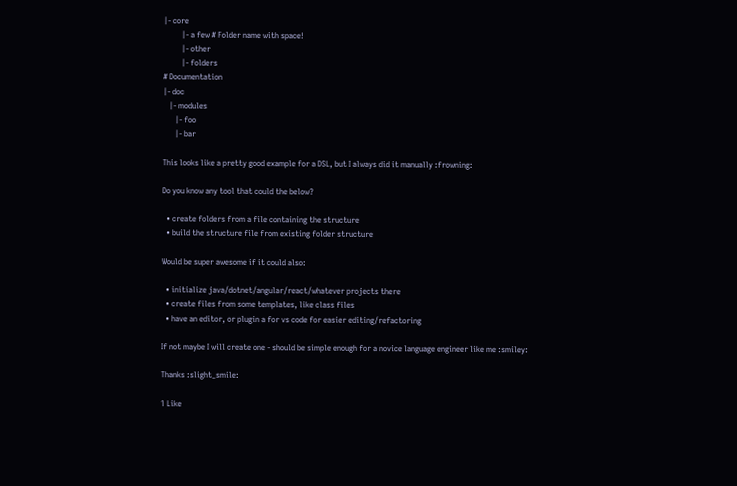|- core
         |- a few # Folder name with space!
         |- other
         |- folders
# Documentation
|- doc
   |- modules
      |- foo
      |- bar

This looks like a pretty good example for a DSL, but I always did it manually :frowning:

Do you know any tool that could the below?

  • create folders from a file containing the structure
  • build the structure file from existing folder structure

Would be super awesome if it could also:

  • initialize java/dotnet/angular/react/whatever projects there
  • create files from some templates, like class files
  • have an editor, or plugin a for vs code for easier editing/refactoring

If not maybe I will create one - should be simple enough for a novice language engineer like me :smiley:

Thanks :slight_smile:

1 Like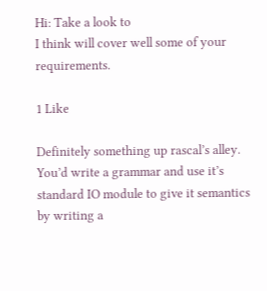Hi: Take a look to
I think will cover well some of your requirements.

1 Like

Definitely something up rascal’s alley. You’d write a grammar and use it’s standard IO module to give it semantics by writing a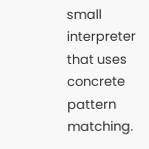small interpreter that uses concrete pattern matching.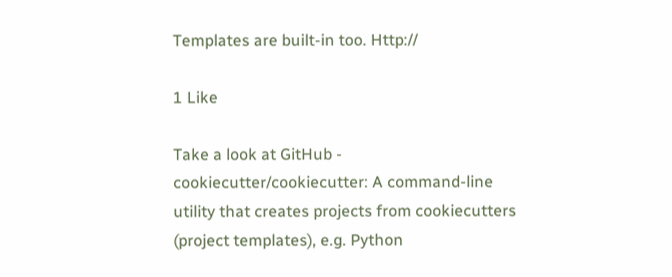Templates are built-in too. Http://

1 Like

Take a look at GitHub - cookiecutter/cookiecutter: A command-line utility that creates projects from cookiecutters (project templates), e.g. Python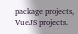package projects, VueJS projects.